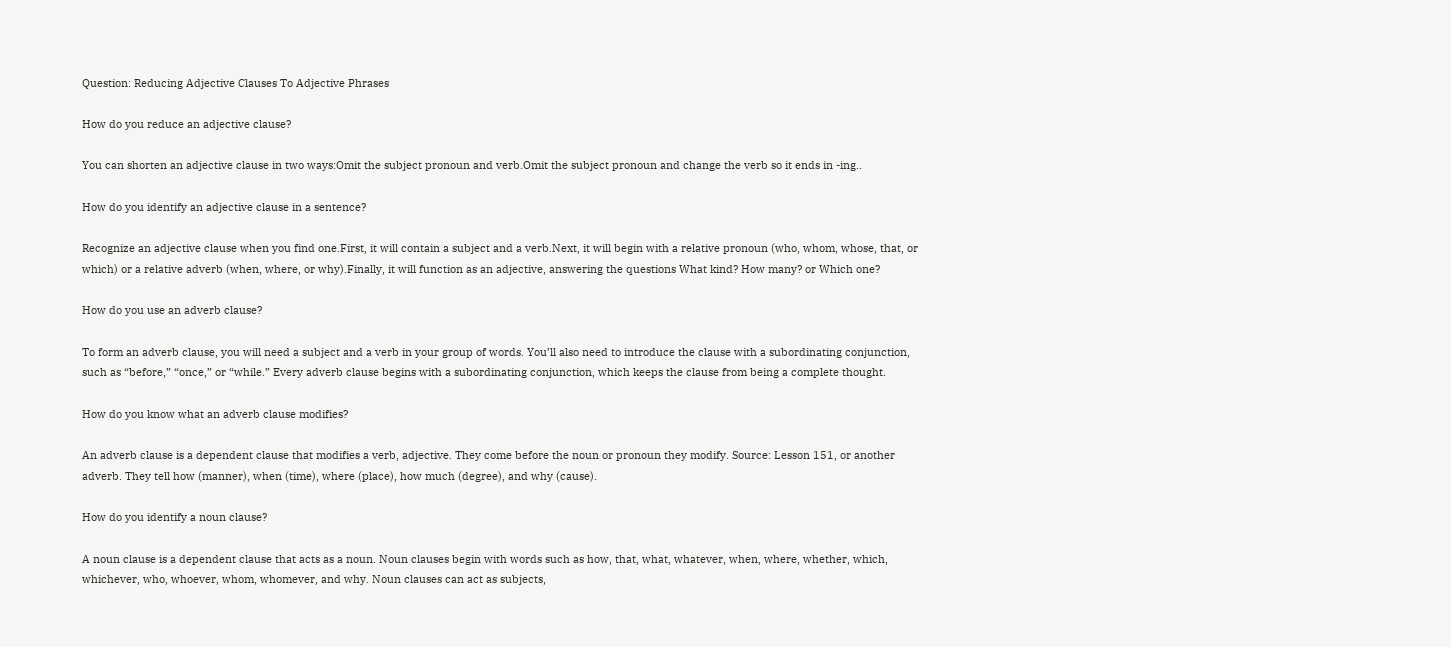Question: Reducing Adjective Clauses To Adjective Phrases

How do you reduce an adjective clause?

You can shorten an adjective clause in two ways:Omit the subject pronoun and verb.Omit the subject pronoun and change the verb so it ends in -ing..

How do you identify an adjective clause in a sentence?

Recognize an adjective clause when you find one.First, it will contain a subject and a verb.Next, it will begin with a relative pronoun (who, whom, whose, that, or which) or a relative adverb (when, where, or why).Finally, it will function as an adjective, answering the questions What kind? How many? or Which one?

How do you use an adverb clause?

To form an adverb clause, you will need a subject and a verb in your group of words. You’ll also need to introduce the clause with a subordinating conjunction, such as “before,” “once,” or “while.” Every adverb clause begins with a subordinating conjunction, which keeps the clause from being a complete thought.

How do you know what an adverb clause modifies?

An adverb clause is a dependent clause that modifies a verb, adjective. They come before the noun or pronoun they modify. Source: Lesson 151, or another adverb. They tell how (manner), when (time), where (place), how much (degree), and why (cause).

How do you identify a noun clause?

A noun clause is a dependent clause that acts as a noun. Noun clauses begin with words such as how, that, what, whatever, when, where, whether, which, whichever, who, whoever, whom, whomever, and why. Noun clauses can act as subjects,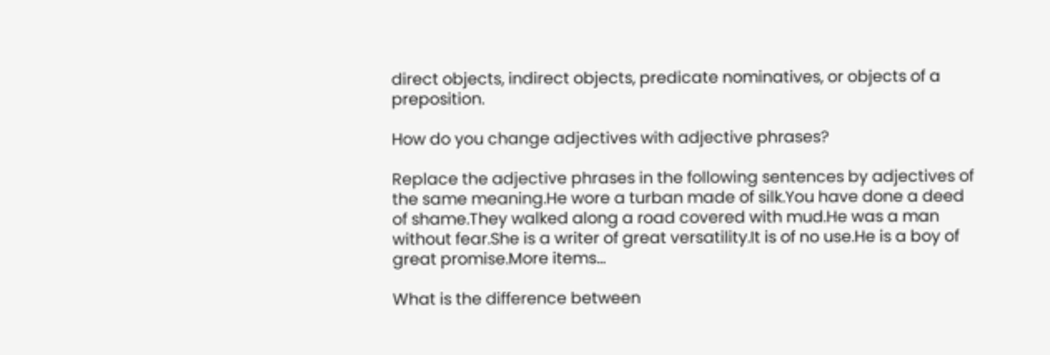direct objects, indirect objects, predicate nominatives, or objects of a preposition.

How do you change adjectives with adjective phrases?

Replace the adjective phrases in the following sentences by adjectives of the same meaning.He wore a turban made of silk.You have done a deed of shame.They walked along a road covered with mud.He was a man without fear.She is a writer of great versatility.It is of no use.He is a boy of great promise.More items…

What is the difference between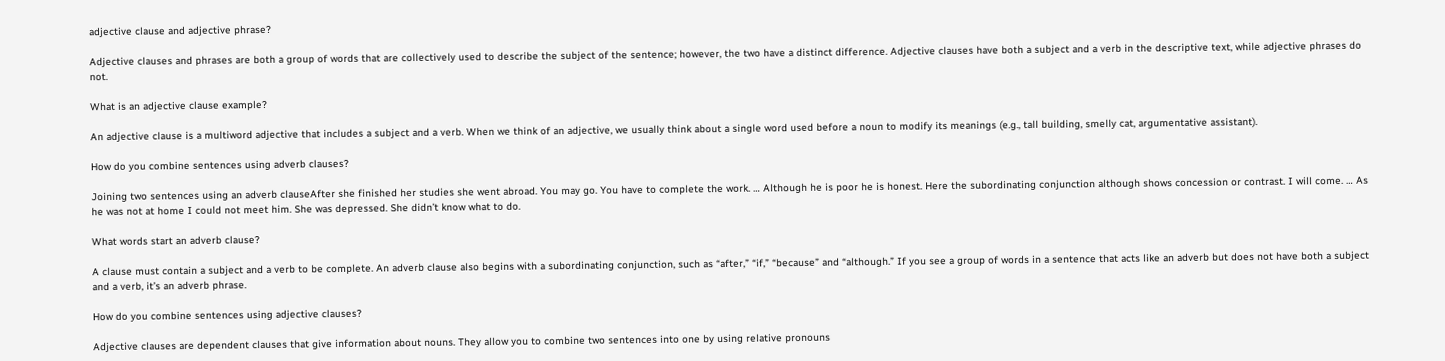adjective clause and adjective phrase?

Adjective clauses and phrases are both a group of words that are collectively used to describe the subject of the sentence; however, the two have a distinct difference. Adjective clauses have both a subject and a verb in the descriptive text, while adjective phrases do not.

What is an adjective clause example?

An adjective clause is a multiword adjective that includes a subject and a verb. When we think of an adjective, we usually think about a single word used before a noun to modify its meanings (e.g., tall building, smelly cat, argumentative assistant).

How do you combine sentences using adverb clauses?

Joining two sentences using an adverb clauseAfter she finished her studies she went abroad. You may go. You have to complete the work. … Although he is poor he is honest. Here the subordinating conjunction although shows concession or contrast. I will come. … As he was not at home I could not meet him. She was depressed. She didn’t know what to do.

What words start an adverb clause?

A clause must contain a subject and a verb to be complete. An adverb clause also begins with a subordinating conjunction, such as “after,” “if,” “because” and “although.” If you see a group of words in a sentence that acts like an adverb but does not have both a subject and a verb, it’s an adverb phrase.

How do you combine sentences using adjective clauses?

Adjective clauses are dependent clauses that give information about nouns. They allow you to combine two sentences into one by using relative pronouns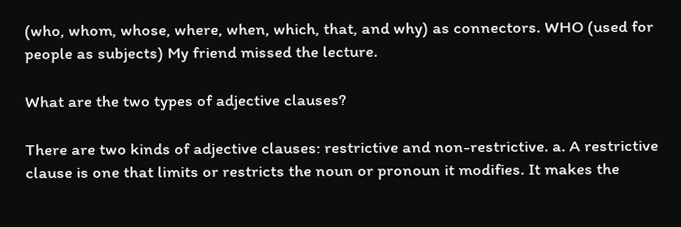(who, whom, whose, where, when, which, that, and why) as connectors. WHO (used for people as subjects) My friend missed the lecture.

What are the two types of adjective clauses?

There are two kinds of adjective clauses: restrictive and non-restrictive. a. A restrictive clause is one that limits or restricts the noun or pronoun it modifies. It makes the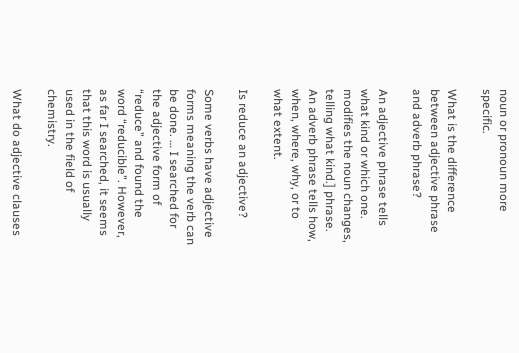noun or pronoun more specific.

What is the difference between adjective phrase and adverb phrase?

An adjective phrase tells what kind or which one. modifies the noun changes, telling what kind.] phrase. An adverb phrase tells how, when, where, why, or to what extent.

Is reduce an adjective?

Some verbs have adjective forms meaning the verb can be done. … I searched for the adjective form of “reduce” and found the word “reducible”. However, as far I searched, it seems that this word is usually used in the field of chemistry.

What do adjective clauses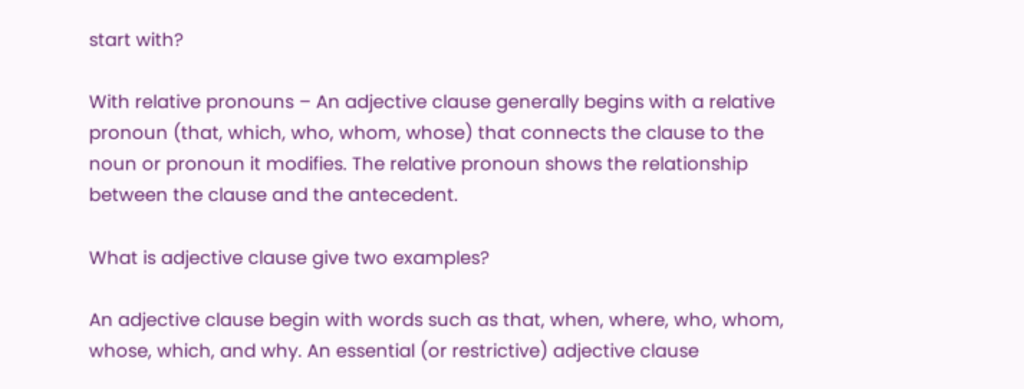start with?

With relative pronouns – An adjective clause generally begins with a relative pronoun (that, which, who, whom, whose) that connects the clause to the noun or pronoun it modifies. The relative pronoun shows the relationship between the clause and the antecedent.

What is adjective clause give two examples?

An adjective clause begin with words such as that, when, where, who, whom, whose, which, and why. An essential (or restrictive) adjective clause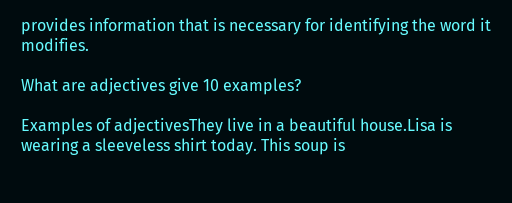provides information that is necessary for identifying the word it modifies.

What are adjectives give 10 examples?

Examples of adjectivesThey live in a beautiful house.Lisa is wearing a sleeveless shirt today. This soup is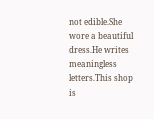not edible.She wore a beautiful dress.He writes meaningless letters.This shop is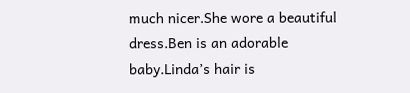much nicer.She wore a beautiful dress.Ben is an adorable baby.Linda’s hair is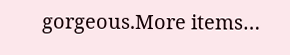gorgeous.More items…